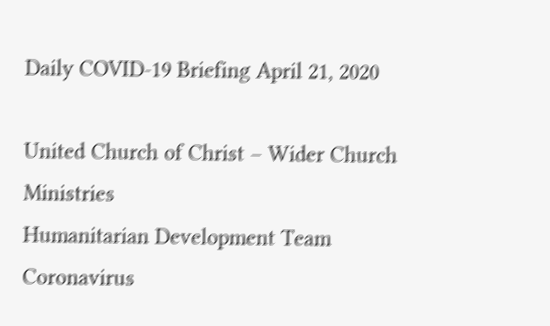Daily COVID-19 Briefing April 21, 2020

United Church of Christ – Wider Church Ministries
Humanitarian Development Team
Coronavirus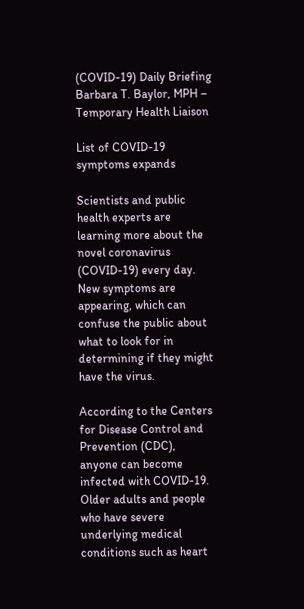(COVID-19) Daily Briefing
Barbara T. Baylor, MPH – Temporary Health Liaison

List of COVID-19 symptoms expands

Scientists and public health experts are learning more about the novel coronavirus (COVID-19) every day. New symptoms are appearing, which can confuse the public about what to look for in determining if they might have the virus.

According to the Centers for Disease Control and Prevention (CDC), anyone can become infected with COVID-19. Older adults and people who have severe underlying medical conditions such as heart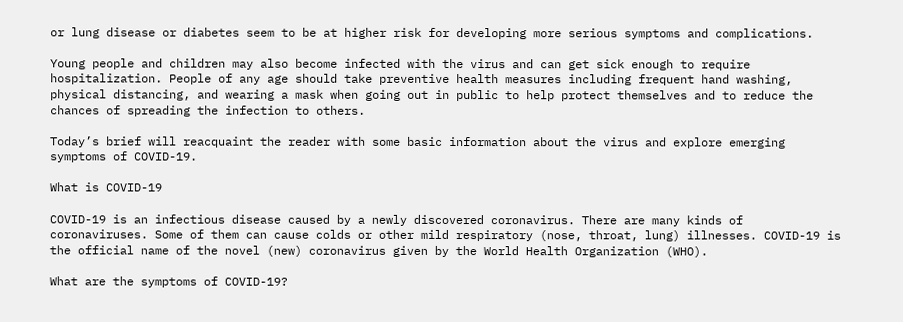or lung disease or diabetes seem to be at higher risk for developing more serious symptoms and complications.

Young people and children may also become infected with the virus and can get sick enough to require hospitalization. People of any age should take preventive health measures including frequent hand washing, physical distancing, and wearing a mask when going out in public to help protect themselves and to reduce the chances of spreading the infection to others.

Today’s brief will reacquaint the reader with some basic information about the virus and explore emerging symptoms of COVID-19.

What is COVID-19

COVID-19 is an infectious disease caused by a newly discovered coronavirus. There are many kinds of coronaviruses. Some of them can cause colds or other mild respiratory (nose, throat, lung) illnesses. COVID-19 is the official name of the novel (new) coronavirus given by the World Health Organization (WHO).

What are the symptoms of COVID-19?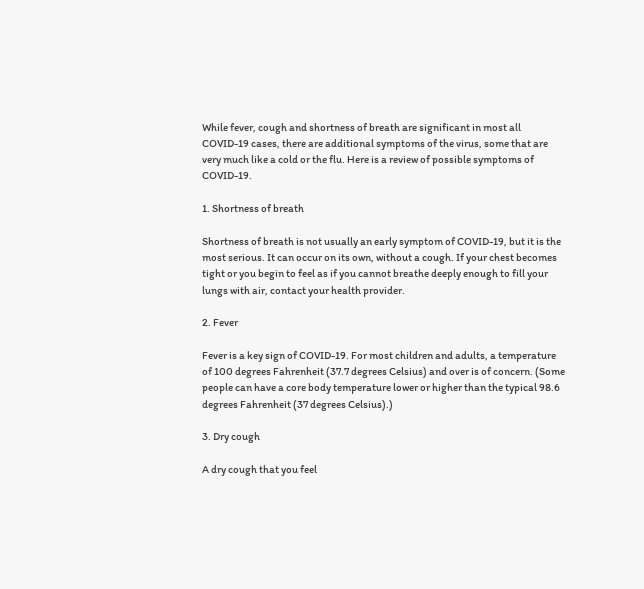While fever, cough and shortness of breath are significant in most all COVID-19 cases, there are additional symptoms of the virus, some that are very much like a cold or the flu. Here is a review of possible symptoms of COVID-19.

1. Shortness of breath

Shortness of breath is not usually an early symptom of COVID-19, but it is the most serious. It can occur on its own, without a cough. If your chest becomes tight or you begin to feel as if you cannot breathe deeply enough to fill your lungs with air, contact your health provider.

2. Fever

Fever is a key sign of COVID-19. For most children and adults, a temperature of 100 degrees Fahrenheit (37.7 degrees Celsius) and over is of concern. (Some people can have a core body temperature lower or higher than the typical 98.6 degrees Fahrenheit (37 degrees Celsius).)

3. Dry cough

A dry cough that you feel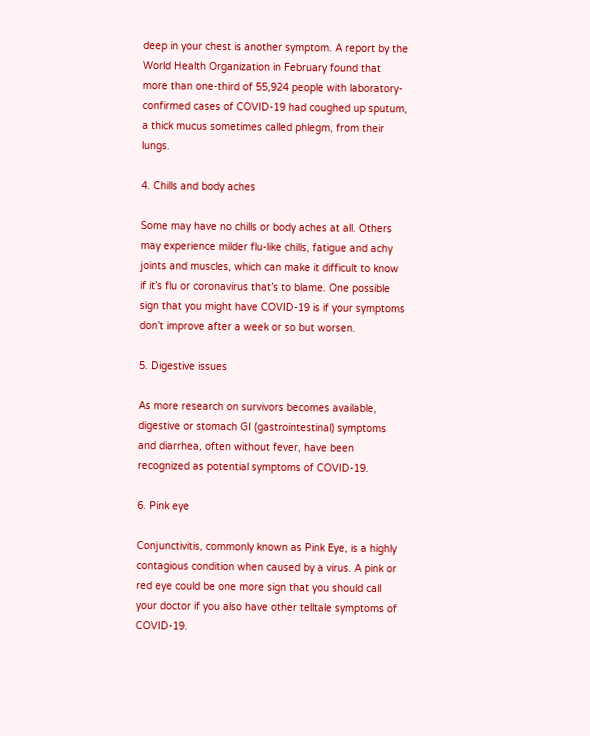deep in your chest is another symptom. A report by the World Health Organization in February found that more than one-third of 55,924 people with laboratory-confirmed cases of COVID-19 had coughed up sputum, a thick mucus sometimes called phlegm, from their lungs.

4. Chills and body aches

Some may have no chills or body aches at all. Others may experience milder flu-like chills, fatigue and achy joints and muscles, which can make it difficult to know if it’s flu or coronavirus that’s to blame. One possible sign that you might have COVID-19 is if your symptoms don’t improve after a week or so but worsen.

5. Digestive issues

As more research on survivors becomes available, digestive or stomach GI (gastrointestinal) symptoms and diarrhea, often without fever, have been recognized as potential symptoms of COVID-19.

6. Pink eye

Conjunctivitis, commonly known as Pink Eye, is a highly contagious condition when caused by a virus. A pink or red eye could be one more sign that you should call your doctor if you also have other telltale symptoms of COVID-19.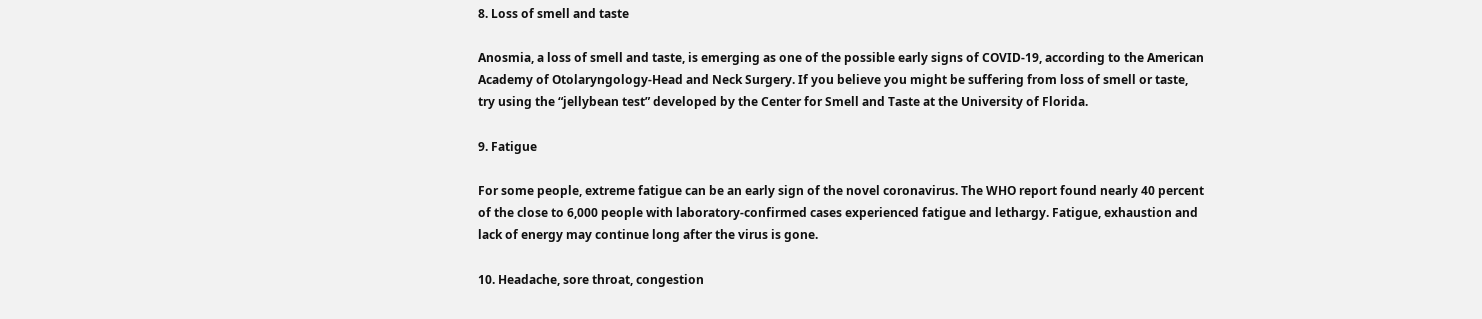8. Loss of smell and taste

Anosmia, a loss of smell and taste, is emerging as one of the possible early signs of COVID-19, according to the American Academy of Otolaryngology-Head and Neck Surgery. If you believe you might be suffering from loss of smell or taste, try using the “jellybean test” developed by the Center for Smell and Taste at the University of Florida.

9. Fatigue

For some people, extreme fatigue can be an early sign of the novel coronavirus. The WHO report found nearly 40 percent of the close to 6,000 people with laboratory-confirmed cases experienced fatigue and lethargy. Fatigue, exhaustion and lack of energy may continue long after the virus is gone.

10. Headache, sore throat, congestion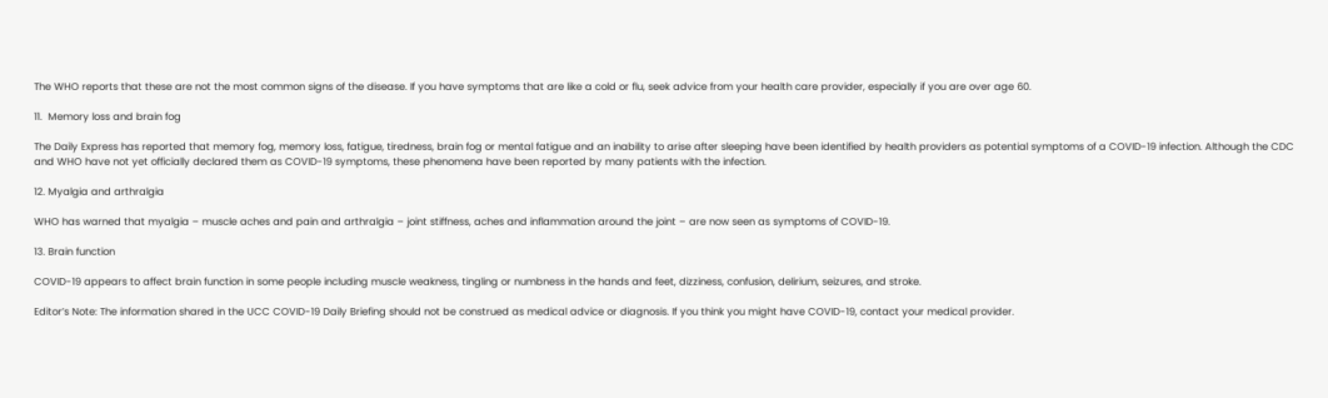The WHO reports that these are not the most common signs of the disease. If you have symptoms that are like a cold or flu, seek advice from your health care provider, especially if you are over age 60.

11.  Memory loss and brain fog

The Daily Express has reported that memory fog, memory loss, fatigue, tiredness, brain fog or mental fatigue and an inability to arise after sleeping have been identified by health providers as potential symptoms of a COVID-19 infection. Although the CDC and WHO have not yet officially declared them as COVID-19 symptoms, these phenomena have been reported by many patients with the infection.

12. Myalgia and arthralgia

WHO has warned that myalgia – muscle aches and pain and arthralgia – joint stiffness, aches and inflammation around the joint – are now seen as symptoms of COVID-19.

13. Brain function

COVID-19 appears to affect brain function in some people including muscle weakness, tingling or numbness in the hands and feet, dizziness, confusion, delirium, seizures, and stroke.

Editor’s Note: The information shared in the UCC COVID-19 Daily Briefing should not be construed as medical advice or diagnosis. If you think you might have COVID-19, contact your medical provider.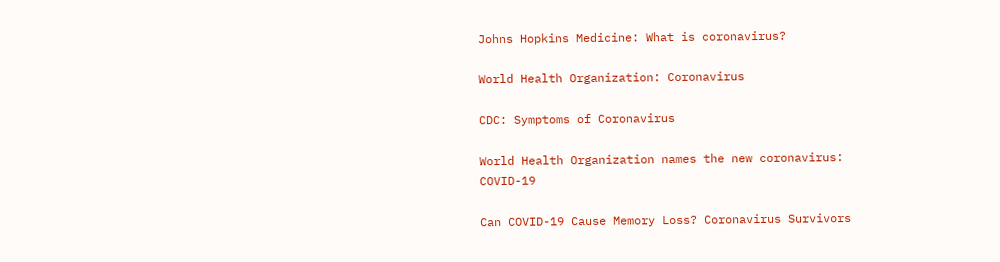Johns Hopkins Medicine: What is coronavirus?

World Health Organization: Coronavirus

CDC: Symptoms of Coronavirus

World Health Organization names the new coronavirus: COVID-19

Can COVID-19 Cause Memory Loss? Coronavirus Survivors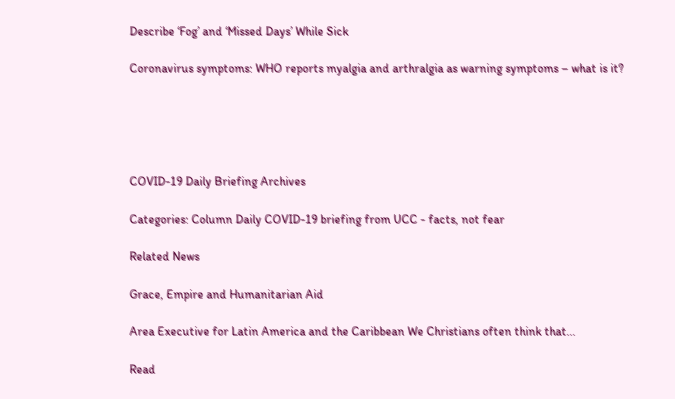Describe ‘Fog’ and ‘Missed Days’ While Sick

Coronavirus symptoms: WHO reports myalgia and arthralgia as warning symptoms – what is it?





COVID-19 Daily Briefing Archives

Categories: Column Daily COVID-19 briefing from UCC - facts, not fear

Related News

Grace, Empire and Humanitarian Aid

Area Executive for Latin America and the Caribbean We Christians often think that...

Read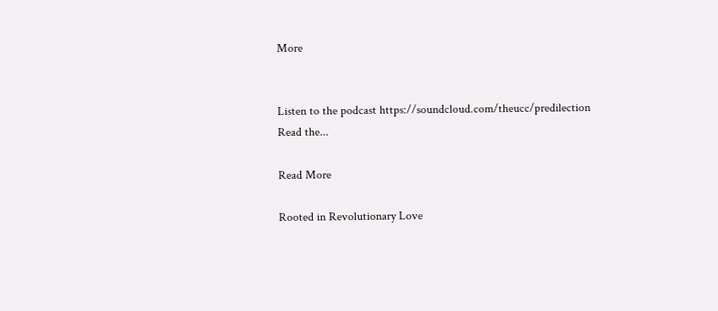More


Listen to the podcast https://soundcloud.com/theucc/predilection Read the...

Read More

Rooted in Revolutionary Love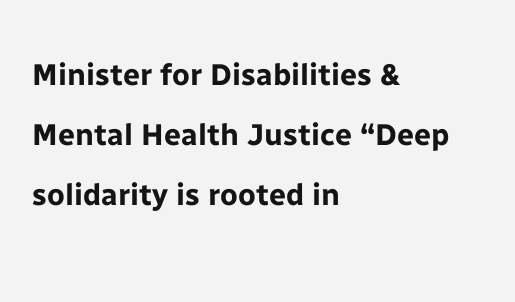Minister for Disabilities & Mental Health Justice “Deep solidarity is rooted in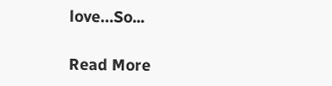love…So...

Read More